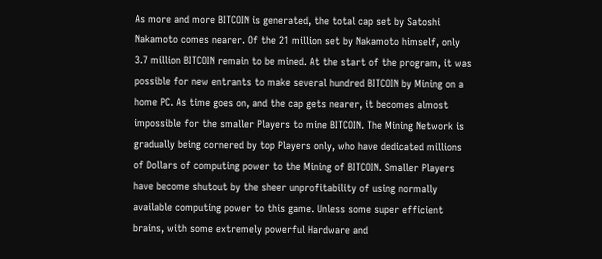As more and more BITCOIN is generated, the total cap set by Satoshi Nakamoto comes nearer. Of the 21 million set by Nakamoto himself, only 3.7 million BITCOIN remain to be mined. At the start of the program, it was possible for new entrants to make several hundred BITCOIN by Mining on a home PC. As time goes on, and the cap gets nearer, it becomes almost impossible for the smaller Players to mine BITCOIN. The Mining Network is gradually being cornered by top Players only, who have dedicated millions of Dollars of computing power to the Mining of BITCOIN. Smaller Players have become shutout by the sheer unprofitability of using normally available computing power to this game. Unless some super efficient brains, with some extremely powerful Hardware and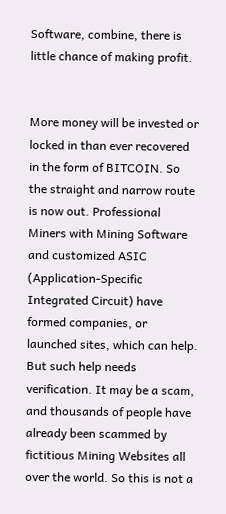Software, combine, there is little chance of making profit.


More money will be invested or locked in than ever recovered in the form of BITCOIN. So the straight and narrow route is now out. Professional Miners with Mining Software and customized ASIC (Application-Specific Integrated Circuit) have formed companies, or launched sites, which can help. But such help needs verification. It may be a scam, and thousands of people have already been scammed by fictitious Mining Websites all over the world. So this is not a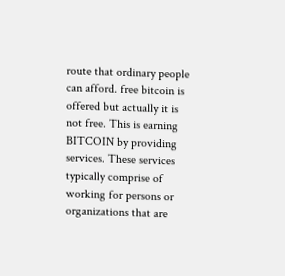route that ordinary people can afford. free bitcoin is offered but actually it is not free. This is earning BITCOIN by providing services. These services typically comprise of working for persons or organizations that are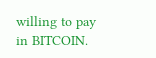willing to pay in BITCOIN.